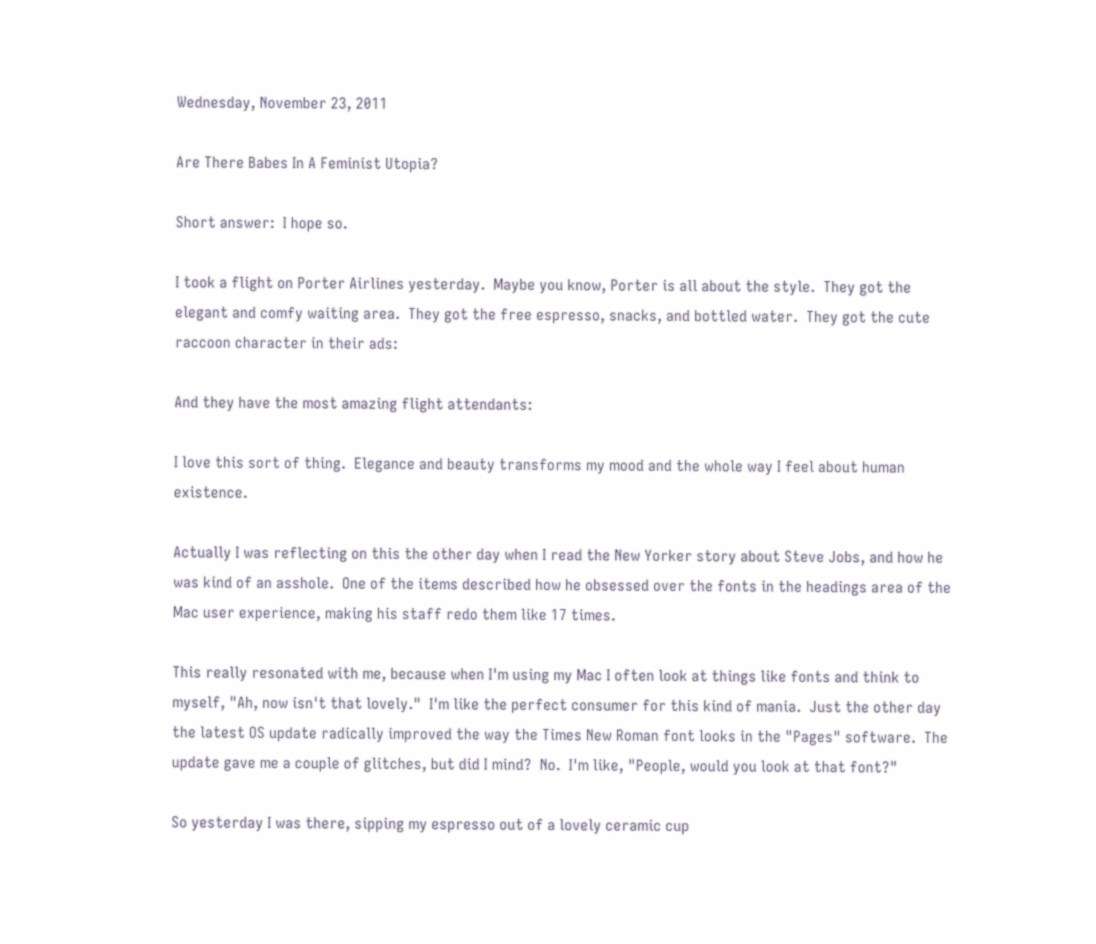Wednesday, November 23, 2011

Are There Babes In A Feminist Utopia?

Short answer:  I hope so.

I took a flight on Porter Airlines yesterday.  Maybe you know, Porter is all about the style.  They got the elegant and comfy waiting area.  They got the free espresso, snacks, and bottled water.  They got the cute raccoon character in their ads:

And they have the most amazing flight attendants:

I love this sort of thing.  Elegance and beauty transforms my mood and the whole way I feel about human existence.

Actually I was reflecting on this the other day when I read the New Yorker story about Steve Jobs, and how he was kind of an asshole.  One of the items described how he obsessed over the fonts in the headings area of the Mac user experience, making his staff redo them like 17 times.

This really resonated with me, because when I'm using my Mac I often look at things like fonts and think to myself, "Ah, now isn't that lovely."  I'm like the perfect consumer for this kind of mania.  Just the other day the latest OS update radically improved the way the Times New Roman font looks in the "Pages" software.  The update gave me a couple of glitches, but did I mind?  No.  I'm like, "People, would you look at that font?"

So yesterday I was there, sipping my espresso out of a lovely ceramic cup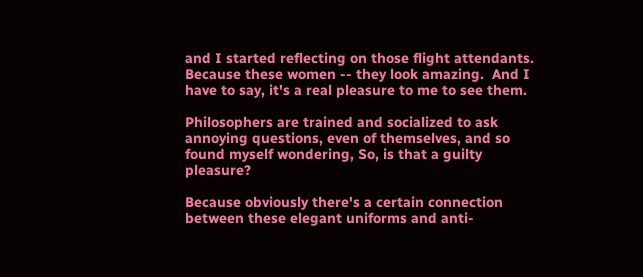and I started reflecting on those flight attendants.  Because these women -- they look amazing.  And I have to say, it's a real pleasure to me to see them.

Philosophers are trained and socialized to ask annoying questions, even of themselves, and so found myself wondering, So, is that a guilty pleasure?

Because obviously there's a certain connection between these elegant uniforms and anti-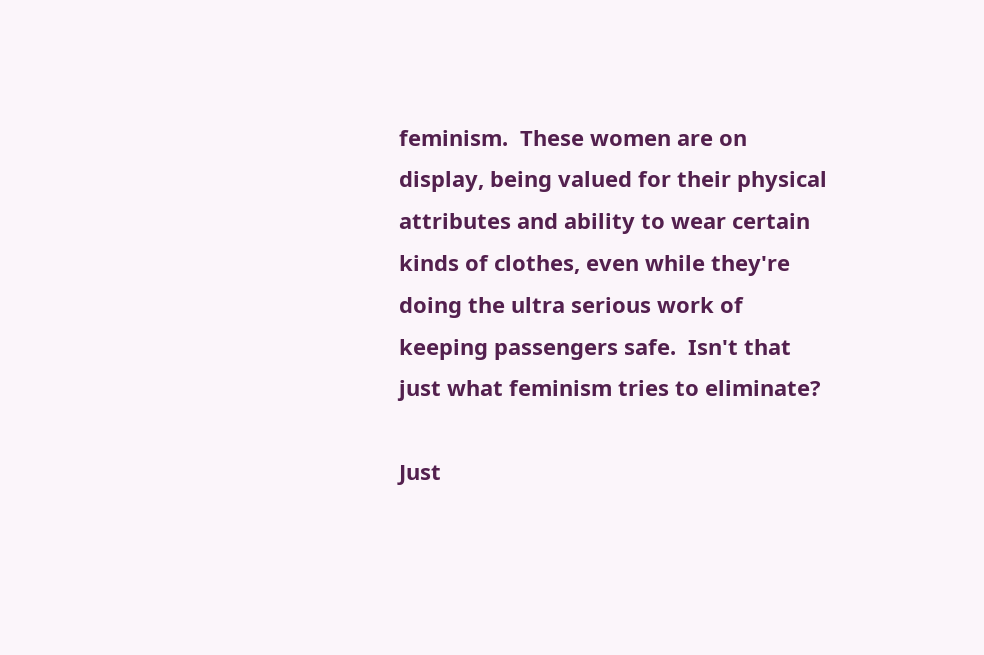feminism.  These women are on display, being valued for their physical attributes and ability to wear certain kinds of clothes, even while they're doing the ultra serious work of keeping passengers safe.  Isn't that just what feminism tries to eliminate?

Just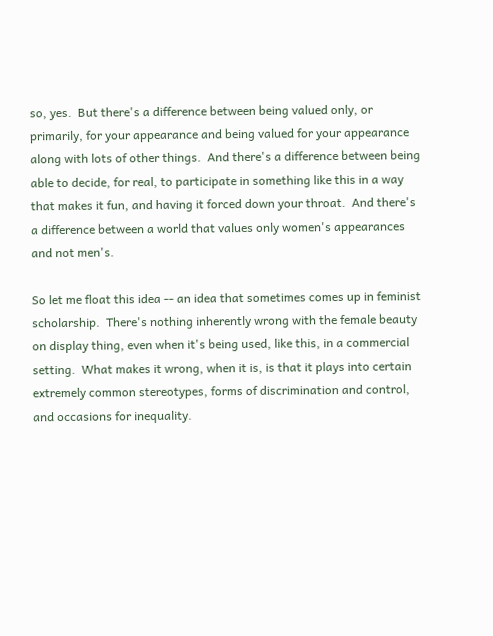so, yes.  But there's a difference between being valued only, or primarily, for your appearance and being valued for your appearance along with lots of other things.  And there's a difference between being able to decide, for real, to participate in something like this in a way that makes it fun, and having it forced down your throat.  And there's a difference between a world that values only women's appearances and not men's.

So let me float this idea -- an idea that sometimes comes up in feminist scholarship.  There's nothing inherently wrong with the female beauty on display thing, even when it's being used, like this, in a commercial setting.  What makes it wrong, when it is, is that it plays into certain extremely common stereotypes, forms of discrimination and control, and occasions for inequality.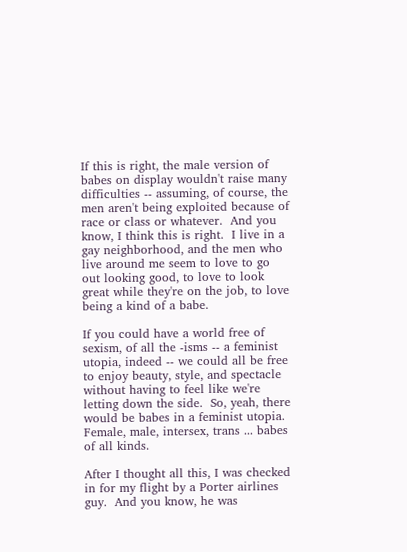If this is right, the male version of babes on display wouldn't raise many difficulties -- assuming, of course, the men aren't being exploited because of race or class or whatever.  And you know, I think this is right.  I live in a gay neighborhood, and the men who live around me seem to love to go out looking good, to love to look great while they're on the job, to love being a kind of a babe.

If you could have a world free of sexism, of all the -isms -- a feminist utopia, indeed -- we could all be free to enjoy beauty, style, and spectacle without having to feel like we're letting down the side.  So, yeah, there would be babes in a feminist utopia.  Female, male, intersex, trans ... babes of all kinds.

After I thought all this, I was checked in for my flight by a Porter airlines guy.  And you know, he was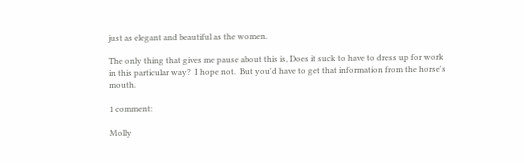just as elegant and beautiful as the women.

The only thing that gives me pause about this is, Does it suck to have to dress up for work in this particular way?  I hope not.  But you'd have to get that information from the horse's mouth.

1 comment:

Molly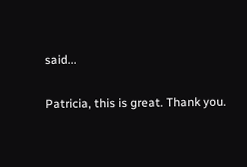said...

Patricia, this is great. Thank you.